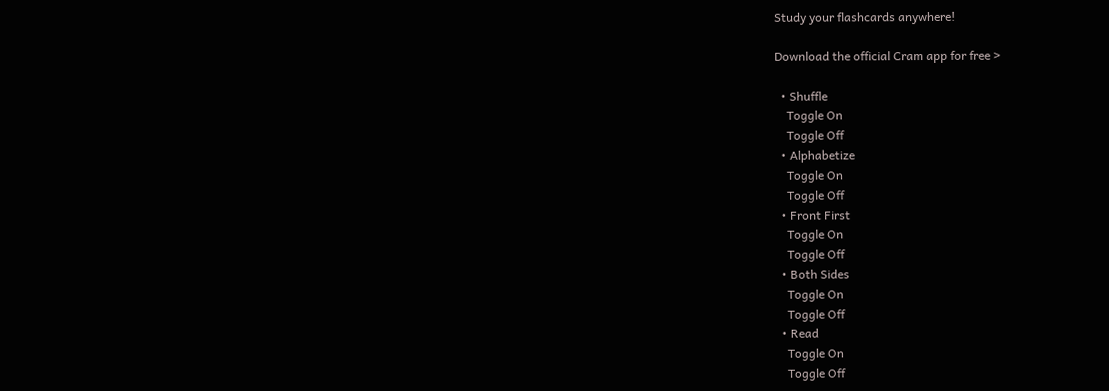Study your flashcards anywhere!

Download the official Cram app for free >

  • Shuffle
    Toggle On
    Toggle Off
  • Alphabetize
    Toggle On
    Toggle Off
  • Front First
    Toggle On
    Toggle Off
  • Both Sides
    Toggle On
    Toggle Off
  • Read
    Toggle On
    Toggle Off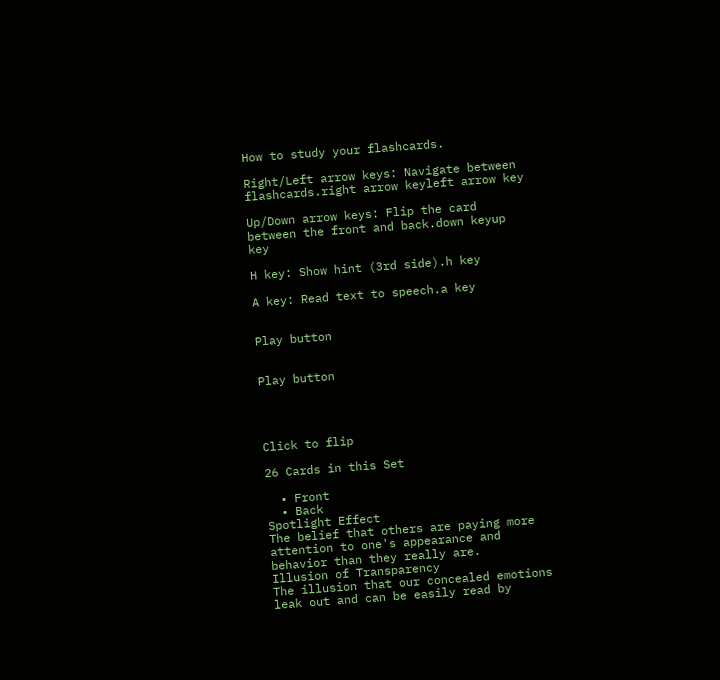How to study your flashcards.

Right/Left arrow keys: Navigate between flashcards.right arrow keyleft arrow key

Up/Down arrow keys: Flip the card between the front and back.down keyup key

H key: Show hint (3rd side).h key

A key: Read text to speech.a key


Play button


Play button




Click to flip

26 Cards in this Set

  • Front
  • Back
Spotlight Effect
The belief that others are paying more attention to one's appearance and behavior than they really are.
Illusion of Transparency
The illusion that our concealed emotions leak out and can be easily read by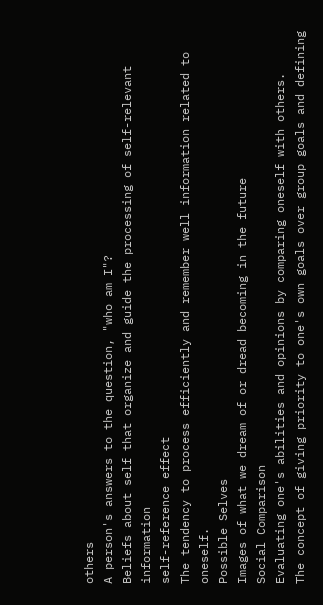others
A person's answers to the question, "who am I"?
Beliefs about self that organize and guide the processing of self-relevant information
self-reference effect
The tendency to process efficiently and remember well information related to oneself.
Possible Selves
Images of what we dream of or dread becoming in the future
Social Comparison
Evaluating one's abilities and opinions by comparing oneself with others.
The concept of giving priority to one's own goals over group goals and defining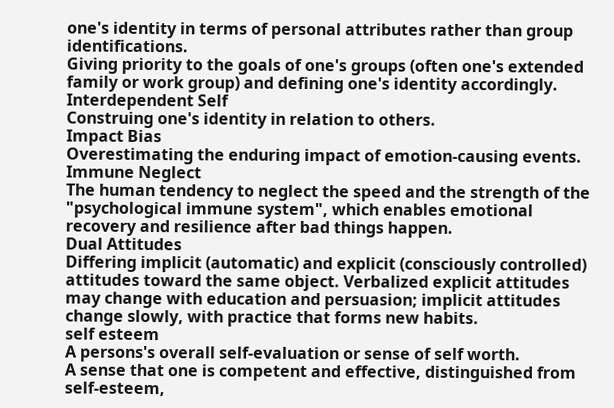one's identity in terms of personal attributes rather than group identifications.
Giving priority to the goals of one's groups (often one's extended family or work group) and defining one's identity accordingly.
Interdependent Self
Construing one's identity in relation to others.
Impact Bias
Overestimating the enduring impact of emotion-causing events.
Immune Neglect
The human tendency to neglect the speed and the strength of the "psychological immune system", which enables emotional recovery and resilience after bad things happen.
Dual Attitudes
Differing implicit (automatic) and explicit (consciously controlled) attitudes toward the same object. Verbalized explicit attitudes may change with education and persuasion; implicit attitudes change slowly, with practice that forms new habits.
self esteem
A persons's overall self-evaluation or sense of self worth.
A sense that one is competent and effective, distinguished from self-esteem,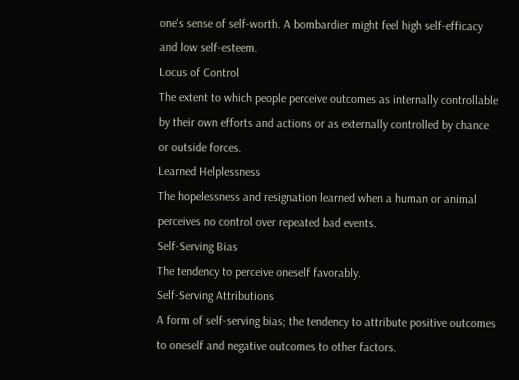one's sense of self-worth. A bombardier might feel high self-efficacy and low self-esteem.
Locus of Control
The extent to which people perceive outcomes as internally controllable by their own efforts and actions or as externally controlled by chance or outside forces.
Learned Helplessness
The hopelessness and resignation learned when a human or animal perceives no control over repeated bad events.
Self-Serving Bias
The tendency to perceive oneself favorably.
Self-Serving Attributions
A form of self-serving bias; the tendency to attribute positive outcomes to oneself and negative outcomes to other factors.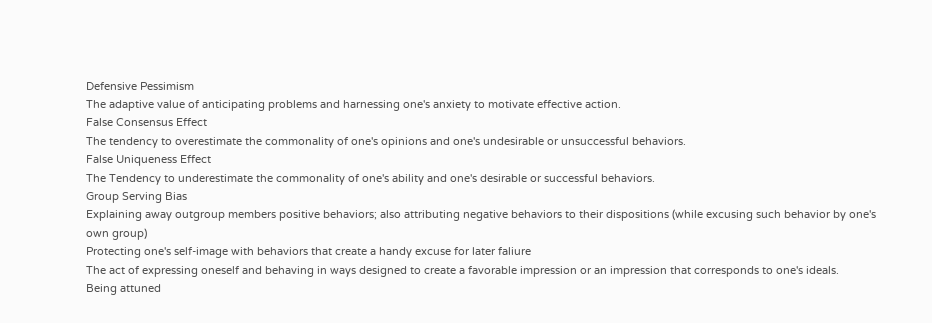Defensive Pessimism
The adaptive value of anticipating problems and harnessing one's anxiety to motivate effective action.
False Consensus Effect
The tendency to overestimate the commonality of one's opinions and one's undesirable or unsuccessful behaviors.
False Uniqueness Effect
The Tendency to underestimate the commonality of one's ability and one's desirable or successful behaviors.
Group Serving Bias
Explaining away outgroup members positive behaviors; also attributing negative behaviors to their dispositions (while excusing such behavior by one's own group)
Protecting one's self-image with behaviors that create a handy excuse for later faliure
The act of expressing oneself and behaving in ways designed to create a favorable impression or an impression that corresponds to one's ideals.
Being attuned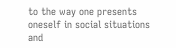to the way one presents oneself in social situations and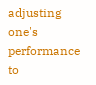adjusting one's performance to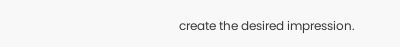create the desired impression.